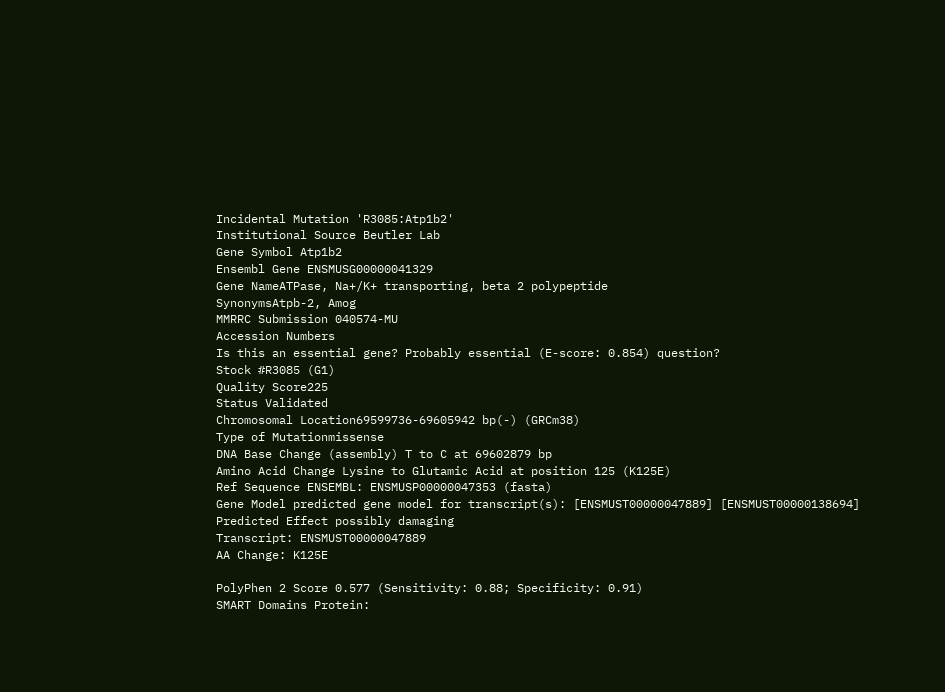Incidental Mutation 'R3085:Atp1b2'
Institutional Source Beutler Lab
Gene Symbol Atp1b2
Ensembl Gene ENSMUSG00000041329
Gene NameATPase, Na+/K+ transporting, beta 2 polypeptide
SynonymsAtpb-2, Amog
MMRRC Submission 040574-MU
Accession Numbers
Is this an essential gene? Probably essential (E-score: 0.854) question?
Stock #R3085 (G1)
Quality Score225
Status Validated
Chromosomal Location69599736-69605942 bp(-) (GRCm38)
Type of Mutationmissense
DNA Base Change (assembly) T to C at 69602879 bp
Amino Acid Change Lysine to Glutamic Acid at position 125 (K125E)
Ref Sequence ENSEMBL: ENSMUSP00000047353 (fasta)
Gene Model predicted gene model for transcript(s): [ENSMUST00000047889] [ENSMUST00000138694]
Predicted Effect possibly damaging
Transcript: ENSMUST00000047889
AA Change: K125E

PolyPhen 2 Score 0.577 (Sensitivity: 0.88; Specificity: 0.91)
SMART Domains Protein: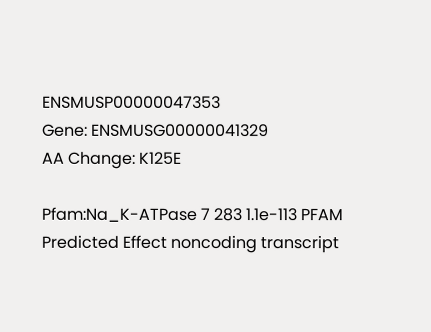ENSMUSP00000047353
Gene: ENSMUSG00000041329
AA Change: K125E

Pfam:Na_K-ATPase 7 283 1.1e-113 PFAM
Predicted Effect noncoding transcript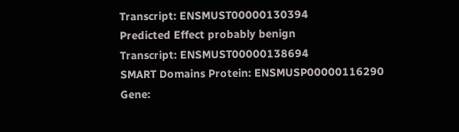Transcript: ENSMUST00000130394
Predicted Effect probably benign
Transcript: ENSMUST00000138694
SMART Domains Protein: ENSMUSP00000116290
Gene: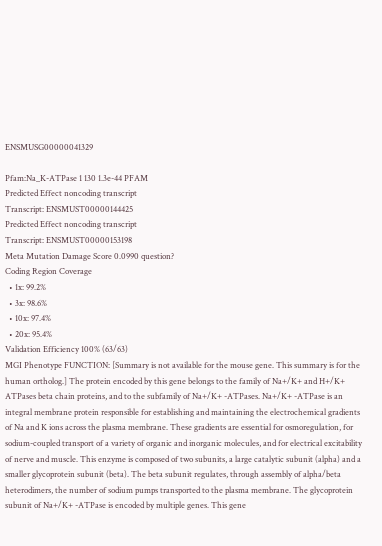ENSMUSG00000041329

Pfam:Na_K-ATPase 1 130 1.3e-44 PFAM
Predicted Effect noncoding transcript
Transcript: ENSMUST00000144425
Predicted Effect noncoding transcript
Transcript: ENSMUST00000153198
Meta Mutation Damage Score 0.0990 question?
Coding Region Coverage
  • 1x: 99.2%
  • 3x: 98.6%
  • 10x: 97.4%
  • 20x: 95.4%
Validation Efficiency 100% (63/63)
MGI Phenotype FUNCTION: [Summary is not available for the mouse gene. This summary is for the human ortholog.] The protein encoded by this gene belongs to the family of Na+/K+ and H+/K+ ATPases beta chain proteins, and to the subfamily of Na+/K+ -ATPases. Na+/K+ -ATPase is an integral membrane protein responsible for establishing and maintaining the electrochemical gradients of Na and K ions across the plasma membrane. These gradients are essential for osmoregulation, for sodium-coupled transport of a variety of organic and inorganic molecules, and for electrical excitability of nerve and muscle. This enzyme is composed of two subunits, a large catalytic subunit (alpha) and a smaller glycoprotein subunit (beta). The beta subunit regulates, through assembly of alpha/beta heterodimers, the number of sodium pumps transported to the plasma membrane. The glycoprotein subunit of Na+/K+ -ATPase is encoded by multiple genes. This gene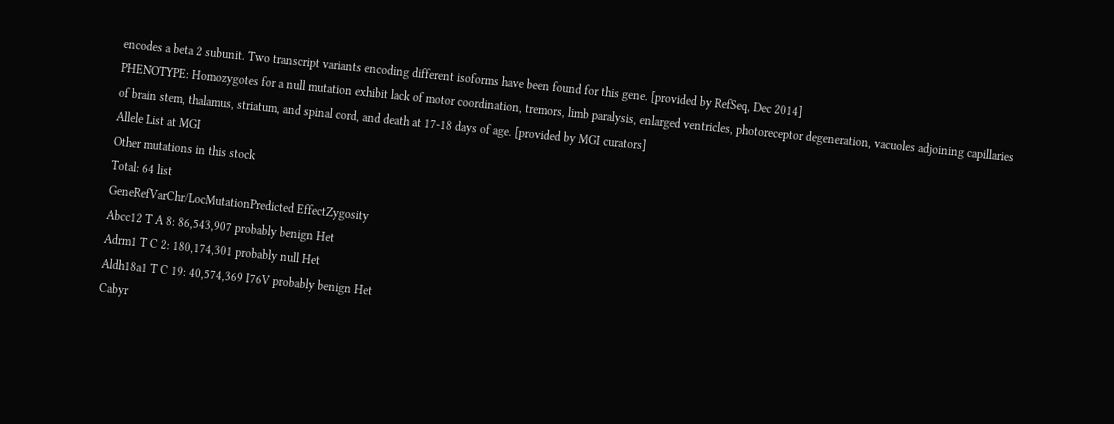encodes a beta 2 subunit. Two transcript variants encoding different isoforms have been found for this gene. [provided by RefSeq, Dec 2014]
PHENOTYPE: Homozygotes for a null mutation exhibit lack of motor coordination, tremors, limb paralysis, enlarged ventricles, photoreceptor degeneration, vacuoles adjoining capillaries of brain stem, thalamus, striatum, and spinal cord, and death at 17-18 days of age. [provided by MGI curators]
Allele List at MGI
Other mutations in this stock
Total: 64 list
GeneRefVarChr/LocMutationPredicted EffectZygosity
Abcc12 T A 8: 86,543,907 probably benign Het
Adrm1 T C 2: 180,174,301 probably null Het
Aldh18a1 T C 19: 40,574,369 I76V probably benign Het
Cabyr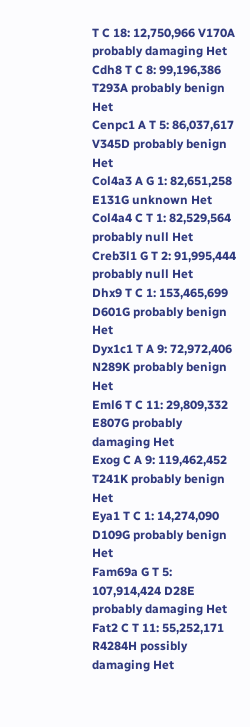T C 18: 12,750,966 V170A probably damaging Het
Cdh8 T C 8: 99,196,386 T293A probably benign Het
Cenpc1 A T 5: 86,037,617 V345D probably benign Het
Col4a3 A G 1: 82,651,258 E131G unknown Het
Col4a4 C T 1: 82,529,564 probably null Het
Creb3l1 G T 2: 91,995,444 probably null Het
Dhx9 T C 1: 153,465,699 D601G probably benign Het
Dyx1c1 T A 9: 72,972,406 N289K probably benign Het
Eml6 T C 11: 29,809,332 E807G probably damaging Het
Exog C A 9: 119,462,452 T241K probably benign Het
Eya1 T C 1: 14,274,090 D109G probably benign Het
Fam69a G T 5: 107,914,424 D28E probably damaging Het
Fat2 C T 11: 55,252,171 R4284H possibly damaging Het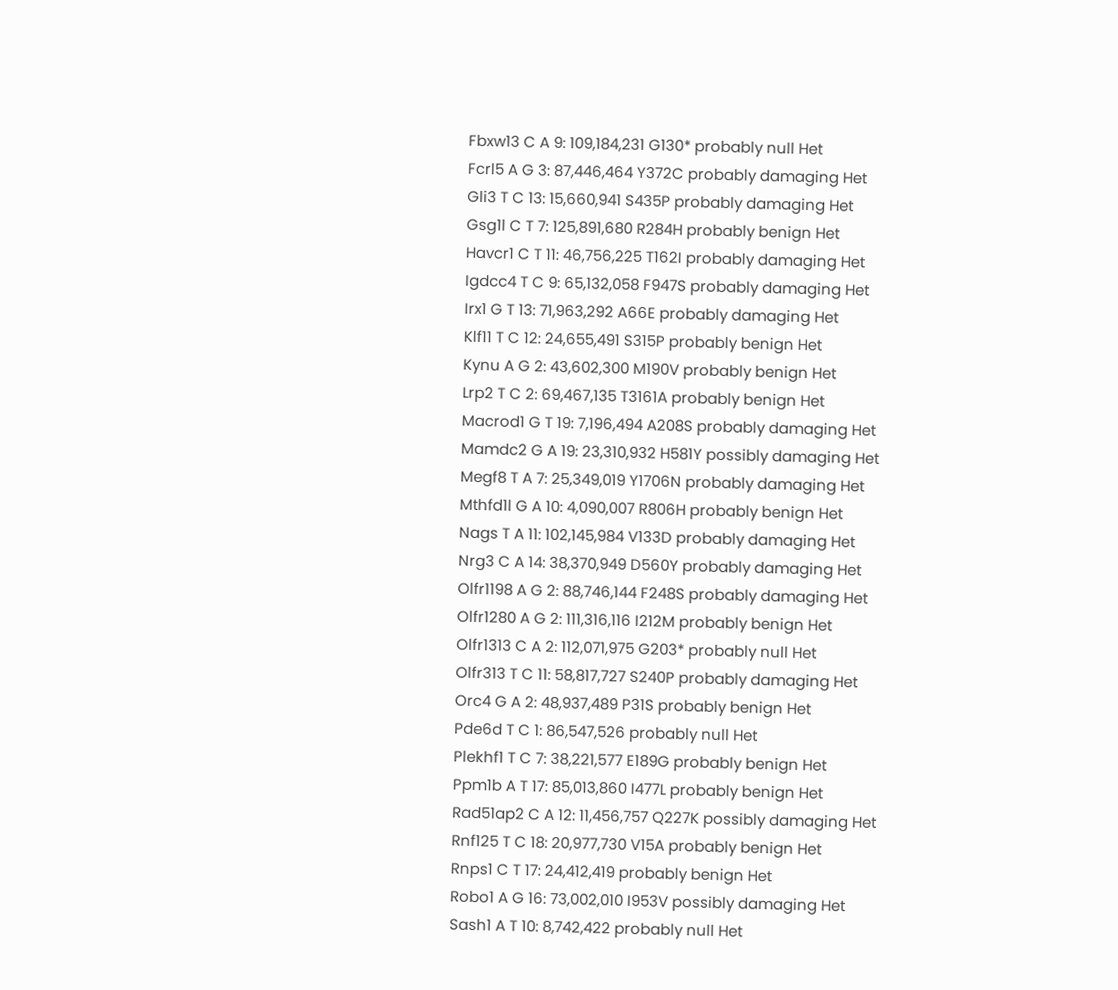Fbxw13 C A 9: 109,184,231 G130* probably null Het
Fcrl5 A G 3: 87,446,464 Y372C probably damaging Het
Gli3 T C 13: 15,660,941 S435P probably damaging Het
Gsg1l C T 7: 125,891,680 R284H probably benign Het
Havcr1 C T 11: 46,756,225 T162I probably damaging Het
Igdcc4 T C 9: 65,132,058 F947S probably damaging Het
Irx1 G T 13: 71,963,292 A66E probably damaging Het
Klf11 T C 12: 24,655,491 S315P probably benign Het
Kynu A G 2: 43,602,300 M190V probably benign Het
Lrp2 T C 2: 69,467,135 T3161A probably benign Het
Macrod1 G T 19: 7,196,494 A208S probably damaging Het
Mamdc2 G A 19: 23,310,932 H581Y possibly damaging Het
Megf8 T A 7: 25,349,019 Y1706N probably damaging Het
Mthfd1l G A 10: 4,090,007 R806H probably benign Het
Nags T A 11: 102,145,984 V133D probably damaging Het
Nrg3 C A 14: 38,370,949 D560Y probably damaging Het
Olfr1198 A G 2: 88,746,144 F248S probably damaging Het
Olfr1280 A G 2: 111,316,116 I212M probably benign Het
Olfr1313 C A 2: 112,071,975 G203* probably null Het
Olfr313 T C 11: 58,817,727 S240P probably damaging Het
Orc4 G A 2: 48,937,489 P31S probably benign Het
Pde6d T C 1: 86,547,526 probably null Het
Plekhf1 T C 7: 38,221,577 E189G probably benign Het
Ppm1b A T 17: 85,013,860 I477L probably benign Het
Rad51ap2 C A 12: 11,456,757 Q227K possibly damaging Het
Rnf125 T C 18: 20,977,730 V15A probably benign Het
Rnps1 C T 17: 24,412,419 probably benign Het
Robo1 A G 16: 73,002,010 I953V possibly damaging Het
Sash1 A T 10: 8,742,422 probably null Het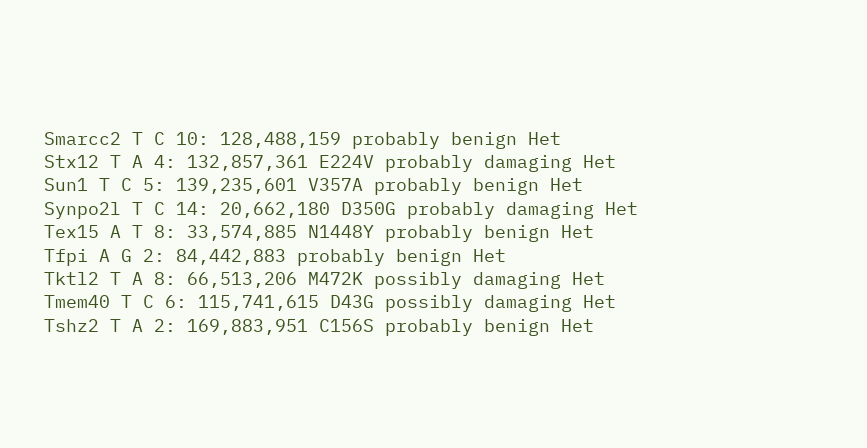Smarcc2 T C 10: 128,488,159 probably benign Het
Stx12 T A 4: 132,857,361 E224V probably damaging Het
Sun1 T C 5: 139,235,601 V357A probably benign Het
Synpo2l T C 14: 20,662,180 D350G probably damaging Het
Tex15 A T 8: 33,574,885 N1448Y probably benign Het
Tfpi A G 2: 84,442,883 probably benign Het
Tktl2 T A 8: 66,513,206 M472K possibly damaging Het
Tmem40 T C 6: 115,741,615 D43G possibly damaging Het
Tshz2 T A 2: 169,883,951 C156S probably benign Het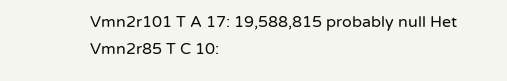Vmn2r101 T A 17: 19,588,815 probably null Het
Vmn2r85 T C 10: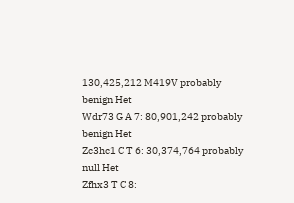130,425,212 M419V probably benign Het
Wdr73 G A 7: 80,901,242 probably benign Het
Zc3hc1 C T 6: 30,374,764 probably null Het
Zfhx3 T C 8: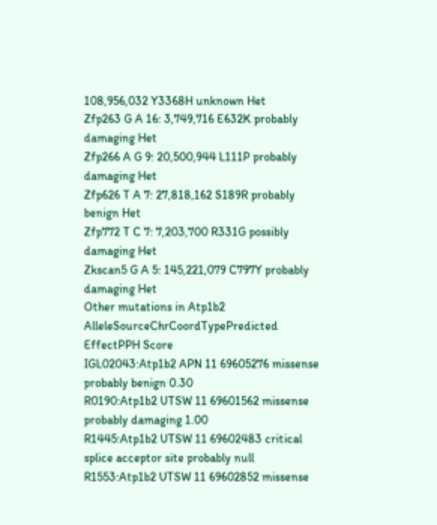108,956,032 Y3368H unknown Het
Zfp263 G A 16: 3,749,716 E632K probably damaging Het
Zfp266 A G 9: 20,500,944 L111P probably damaging Het
Zfp626 T A 7: 27,818,162 S189R probably benign Het
Zfp772 T C 7: 7,203,700 R331G possibly damaging Het
Zkscan5 G A 5: 145,221,079 C797Y probably damaging Het
Other mutations in Atp1b2
AlleleSourceChrCoordTypePredicted EffectPPH Score
IGL02043:Atp1b2 APN 11 69605276 missense probably benign 0.30
R0190:Atp1b2 UTSW 11 69601562 missense probably damaging 1.00
R1445:Atp1b2 UTSW 11 69602483 critical splice acceptor site probably null
R1553:Atp1b2 UTSW 11 69602852 missense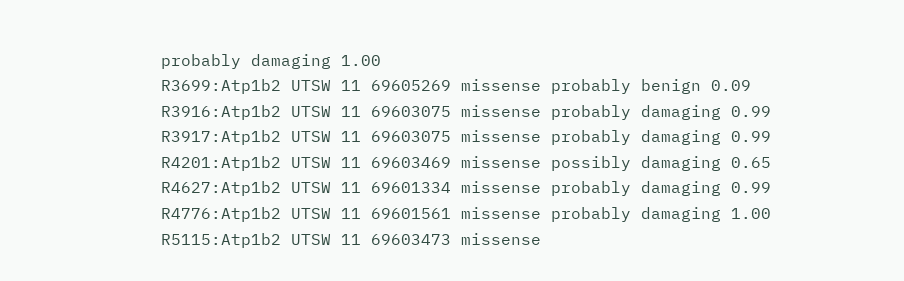probably damaging 1.00
R3699:Atp1b2 UTSW 11 69605269 missense probably benign 0.09
R3916:Atp1b2 UTSW 11 69603075 missense probably damaging 0.99
R3917:Atp1b2 UTSW 11 69603075 missense probably damaging 0.99
R4201:Atp1b2 UTSW 11 69603469 missense possibly damaging 0.65
R4627:Atp1b2 UTSW 11 69601334 missense probably damaging 0.99
R4776:Atp1b2 UTSW 11 69601561 missense probably damaging 1.00
R5115:Atp1b2 UTSW 11 69603473 missense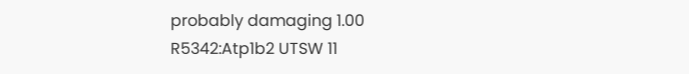probably damaging 1.00
R5342:Atp1b2 UTSW 11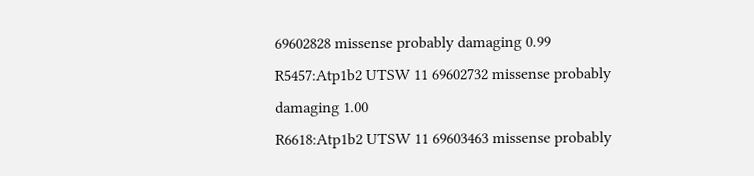69602828 missense probably damaging 0.99
R5457:Atp1b2 UTSW 11 69602732 missense probably damaging 1.00
R6618:Atp1b2 UTSW 11 69603463 missense probably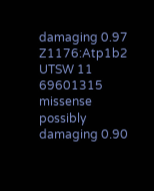damaging 0.97
Z1176:Atp1b2 UTSW 11 69601315 missense possibly damaging 0.90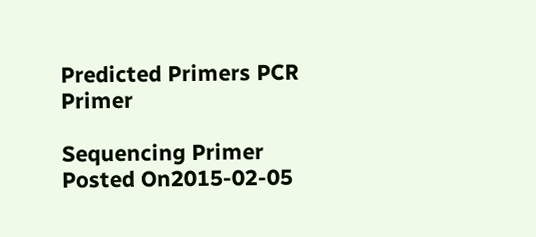Predicted Primers PCR Primer

Sequencing Primer
Posted On2015-02-05